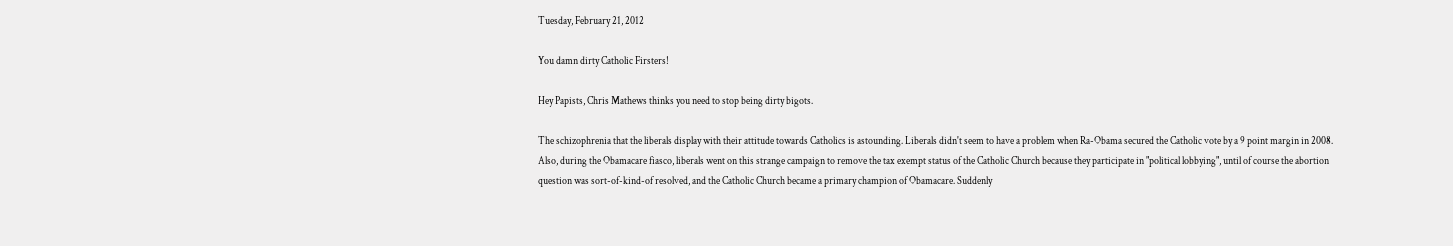Tuesday, February 21, 2012

You damn dirty Catholic Firsters!

Hey Papists, Chris Mathews thinks you need to stop being dirty bigots.

The schizophrenia that the liberals display with their attitude towards Catholics is astounding. Liberals didn't seem to have a problem when Ra-Obama secured the Catholic vote by a 9 point margin in 2008. Also, during the Obamacare fiasco, liberals went on this strange campaign to remove the tax exempt status of the Catholic Church because they participate in "political lobbying", until of course the abortion question was sort-of-kind-of resolved, and the Catholic Church became a primary champion of Obamacare. Suddenly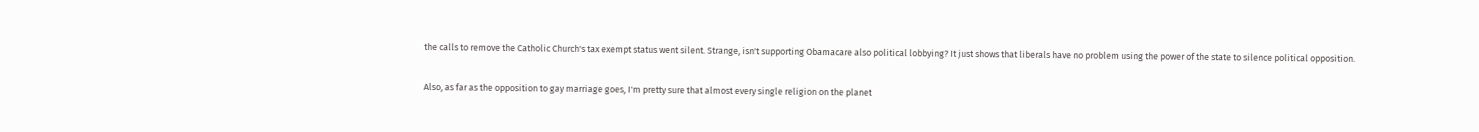the calls to remove the Catholic Church's tax exempt status went silent. Strange, isn't supporting Obamacare also political lobbying? It just shows that liberals have no problem using the power of the state to silence political opposition.

Also, as far as the opposition to gay marriage goes, I'm pretty sure that almost every single religion on the planet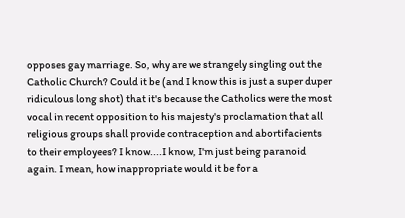opposes gay marriage. So, why are we strangely singling out the Catholic Church? Could it be (and I know this is just a super duper ridiculous long shot) that it's because the Catholics were the most vocal in recent opposition to his majesty's proclamation that all religious groups shall provide contraception and abortifacients to their employees? I know....I know, I'm just being paranoid again. I mean, how inappropriate would it be for a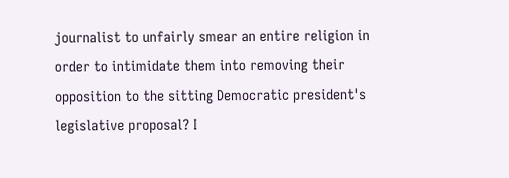journalist to unfairly smear an entire religion in order to intimidate them into removing their opposition to the sitting Democratic president's legislative proposal? I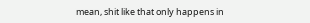mean, shit like that only happens in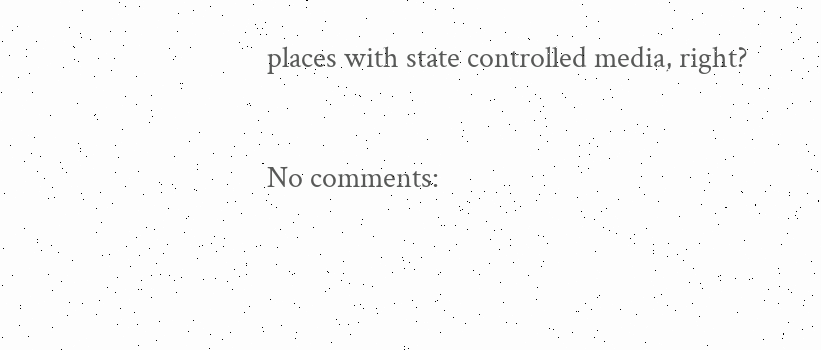places with state controlled media, right?

No comments: